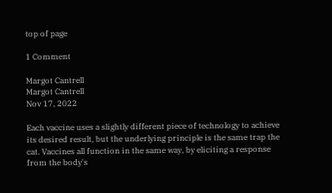top of page

1 Comment

Margot Cantrell
Margot Cantrell
Nov 17, 2022

Each vaccine uses a slightly different piece of technology to achieve its desired result, but the underlying principle is the same trap the cat. Vaccines all function in the same way, by eliciting a response from the body's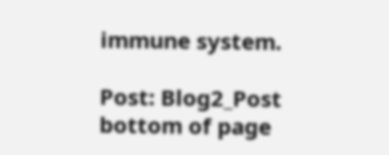immune system.

Post: Blog2_Post
bottom of page